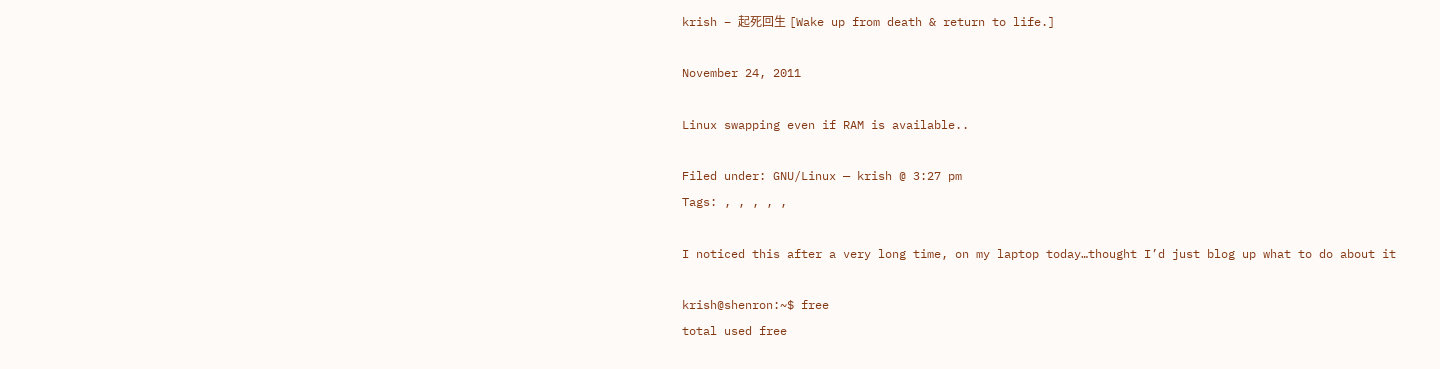krish – 起死回生 [Wake up from death & return to life.]

November 24, 2011

Linux swapping even if RAM is available..

Filed under: GNU/Linux — krish @ 3:27 pm
Tags: , , , , ,

I noticed this after a very long time, on my laptop today…thought I’d just blog up what to do about it

krish@shenron:~$ free
total used free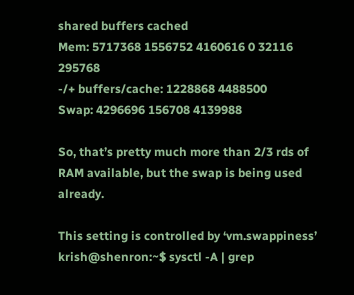shared buffers cached
Mem: 5717368 1556752 4160616 0 32116 295768
-/+ buffers/cache: 1228868 4488500
Swap: 4296696 156708 4139988

So, that’s pretty much more than 2/3 rds of RAM available, but the swap is being used already.

This setting is controlled by ‘vm.swappiness’
krish@shenron:~$ sysctl -A | grep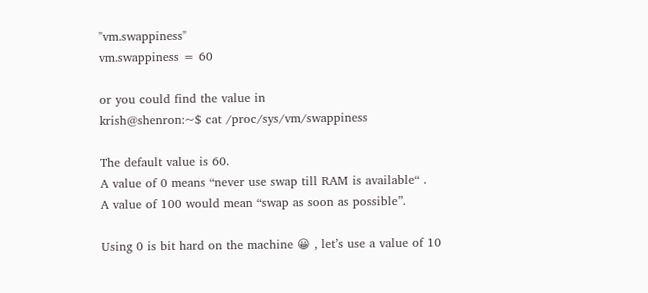"vm.swappiness"
vm.swappiness = 60

or you could find the value in
krish@shenron:~$ cat /proc/sys/vm/swappiness

The default value is 60.
A value of 0 means “never use swap till RAM is available“ .
A value of 100 would mean “swap as soon as possible”.

Using 0 is bit hard on the machine 😀 , let’s use a value of 10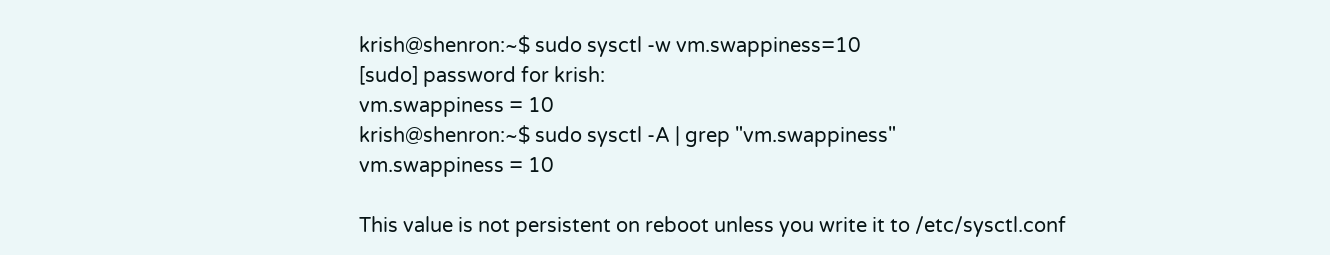krish@shenron:~$ sudo sysctl -w vm.swappiness=10
[sudo] password for krish:
vm.swappiness = 10
krish@shenron:~$ sudo sysctl -A | grep "vm.swappiness"
vm.swappiness = 10

This value is not persistent on reboot unless you write it to /etc/sysctl.conf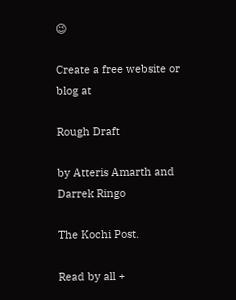😉

Create a free website or blog at

Rough Draft

by Atteris Amarth and Darrek Ringo

The Kochi Post.

Read by all +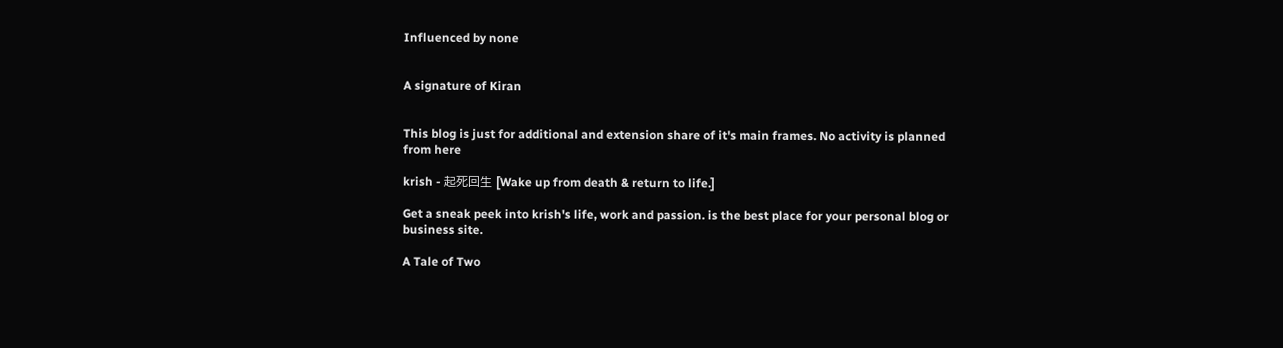Influenced by none


A signature of Kiran


This blog is just for additional and extension share of it's main frames. No activity is planned from here

krish - 起死回生 [Wake up from death & return to life.]

Get a sneak peek into krish's life, work and passion. is the best place for your personal blog or business site.

A Tale of Two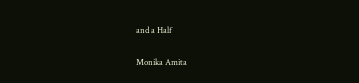and a Half

Monika Amita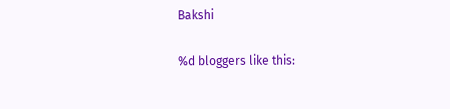Bakshi

%d bloggers like this: